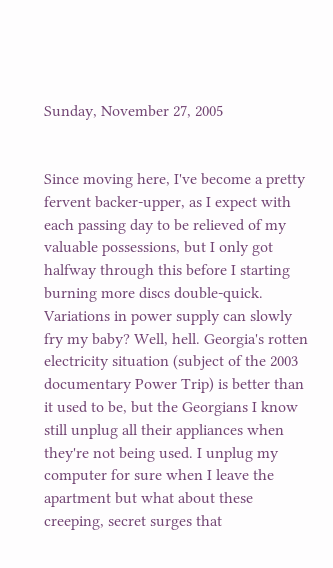Sunday, November 27, 2005


Since moving here, I've become a pretty fervent backer-upper, as I expect with each passing day to be relieved of my valuable possessions, but I only got halfway through this before I starting burning more discs double-quick. Variations in power supply can slowly fry my baby? Well, hell. Georgia's rotten electricity situation (subject of the 2003 documentary Power Trip) is better than it used to be, but the Georgians I know still unplug all their appliances when they're not being used. I unplug my computer for sure when I leave the apartment but what about these creeping, secret surges that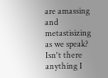are amassing and metastisizing as we speak? Isn't there anything I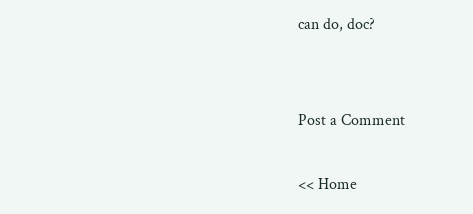can do, doc?


Post a Comment

<< Home